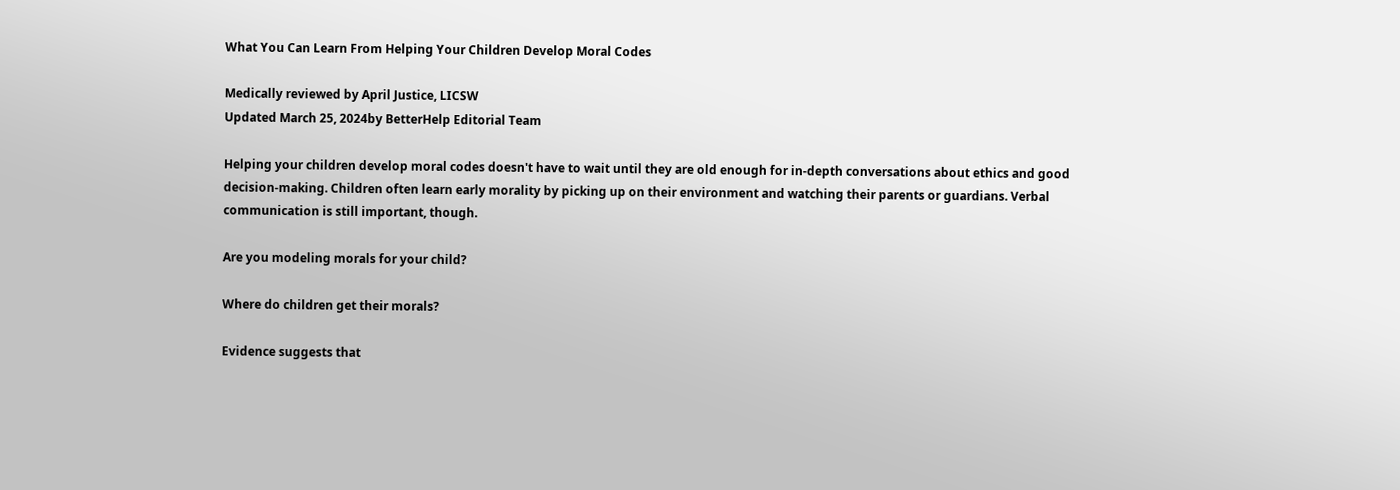What You Can Learn From Helping Your Children Develop Moral Codes

Medically reviewed by April Justice, LICSW
Updated March 25, 2024by BetterHelp Editorial Team

Helping your children develop moral codes doesn't have to wait until they are old enough for in-depth conversations about ethics and good decision-making. Children often learn early morality by picking up on their environment and watching their parents or guardians. Verbal communication is still important, though.

Are you modeling morals for your child?

Where do children get their morals?

Evidence suggests that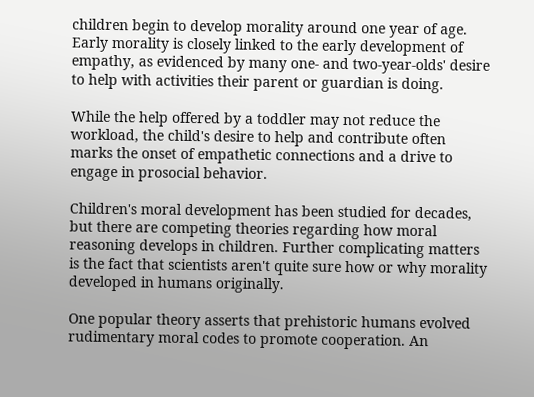children begin to develop morality around one year of age. Early morality is closely linked to the early development of empathy, as evidenced by many one- and two-year-olds' desire to help with activities their parent or guardian is doing.

While the help offered by a toddler may not reduce the workload, the child's desire to help and contribute often marks the onset of empathetic connections and a drive to engage in prosocial behavior.

Children's moral development has been studied for decades, but there are competing theories regarding how moral reasoning develops in children. Further complicating matters is the fact that scientists aren't quite sure how or why morality developed in humans originally.

One popular theory asserts that prehistoric humans evolved rudimentary moral codes to promote cooperation. An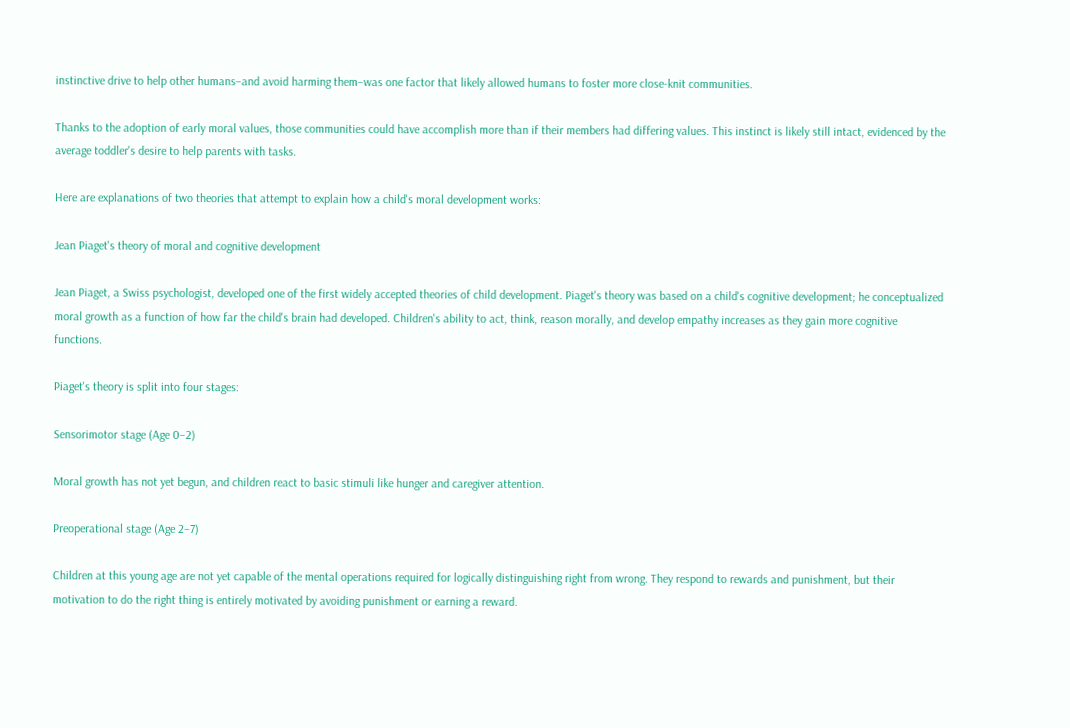instinctive drive to help other humans–and avoid harming them–was one factor that likely allowed humans to foster more close-knit communities.

Thanks to the adoption of early moral values, those communities could have accomplish more than if their members had differing values. This instinct is likely still intact, evidenced by the average toddler's desire to help parents with tasks.

Here are explanations of two theories that attempt to explain how a child's moral development works:

Jean Piaget's theory of moral and cognitive development

Jean Piaget, a Swiss psychologist, developed one of the first widely accepted theories of child development. Piaget's theory was based on a child's cognitive development; he conceptualized moral growth as a function of how far the child's brain had developed. Children's ability to act, think, reason morally, and develop empathy increases as they gain more cognitive functions.

Piaget's theory is split into four stages:

Sensorimotor stage (Age 0–2)

Moral growth has not yet begun, and children react to basic stimuli like hunger and caregiver attention.

Preoperational stage (Age 2–7)

Children at this young age are not yet capable of the mental operations required for logically distinguishing right from wrong. They respond to rewards and punishment, but their motivation to do the right thing is entirely motivated by avoiding punishment or earning a reward.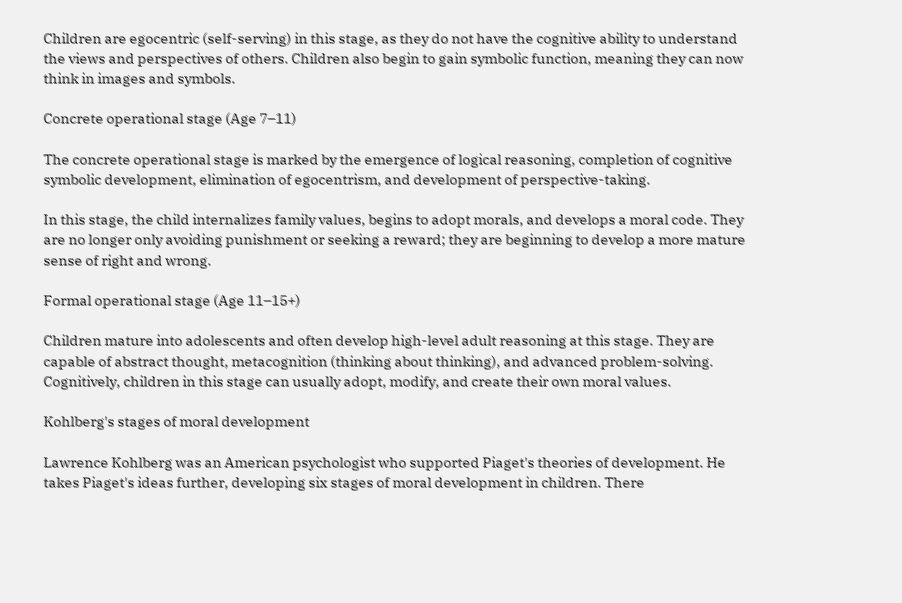Children are egocentric (self-serving) in this stage, as they do not have the cognitive ability to understand the views and perspectives of others. Children also begin to gain symbolic function, meaning they can now think in images and symbols.

Concrete operational stage (Age 7–11)

The concrete operational stage is marked by the emergence of logical reasoning, completion of cognitive symbolic development, elimination of egocentrism, and development of perspective-taking.

In this stage, the child internalizes family values, begins to adopt morals, and develops a moral code. They are no longer only avoiding punishment or seeking a reward; they are beginning to develop a more mature sense of right and wrong.

Formal operational stage (Age 11–15+)

Children mature into adolescents and often develop high-level adult reasoning at this stage. They are capable of abstract thought, metacognition (thinking about thinking), and advanced problem-solving. Cognitively, children in this stage can usually adopt, modify, and create their own moral values.

Kohlberg's stages of moral development

Lawrence Kohlberg was an American psychologist who supported Piaget's theories of development. He takes Piaget's ideas further, developing six stages of moral development in children. There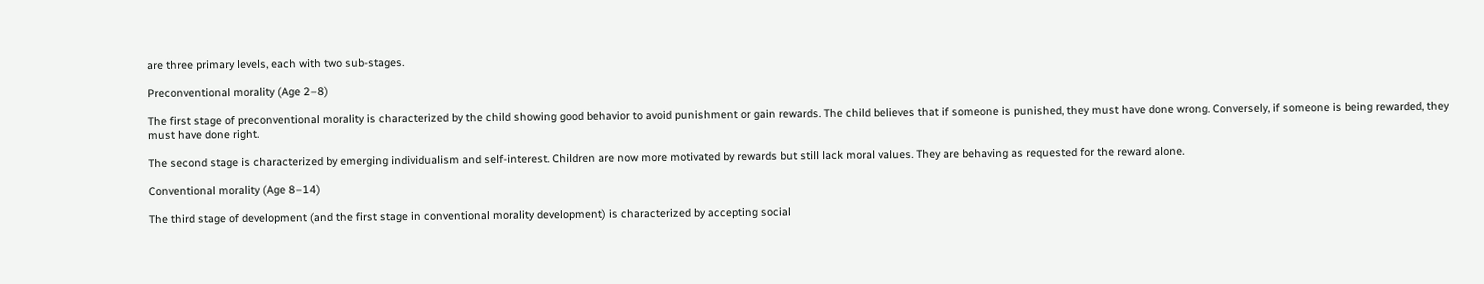are three primary levels, each with two sub-stages.

Preconventional morality (Age 2–8)

The first stage of preconventional morality is characterized by the child showing good behavior to avoid punishment or gain rewards. The child believes that if someone is punished, they must have done wrong. Conversely, if someone is being rewarded, they must have done right.

The second stage is characterized by emerging individualism and self-interest. Children are now more motivated by rewards but still lack moral values. They are behaving as requested for the reward alone.

Conventional morality (Age 8–14)

The third stage of development (and the first stage in conventional morality development) is characterized by accepting social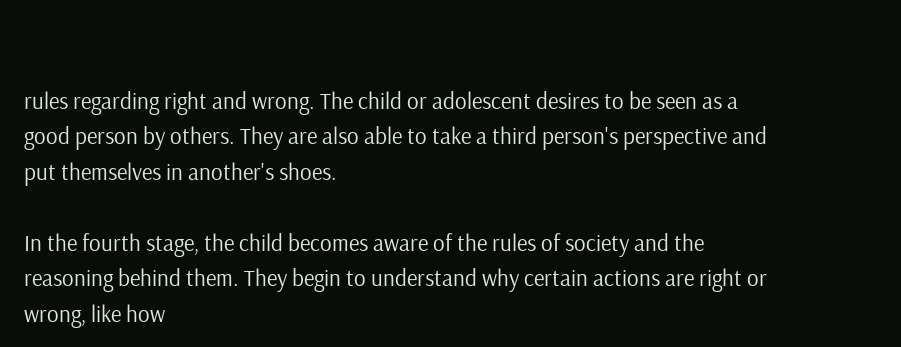rules regarding right and wrong. The child or adolescent desires to be seen as a good person by others. They are also able to take a third person's perspective and put themselves in another's shoes.

In the fourth stage, the child becomes aware of the rules of society and the reasoning behind them. They begin to understand why certain actions are right or wrong, like how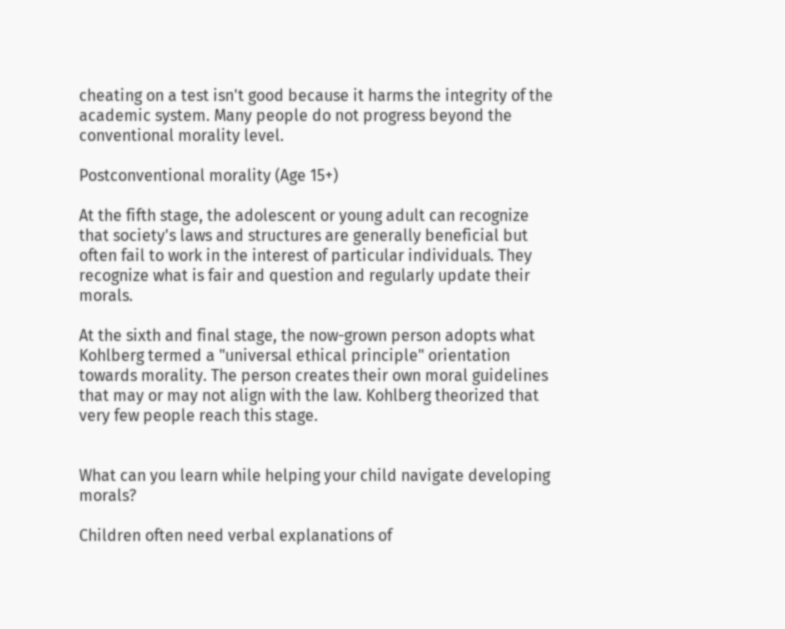cheating on a test isn't good because it harms the integrity of the academic system. Many people do not progress beyond the conventional morality level.

Postconventional morality (Age 15+)

At the fifth stage, the adolescent or young adult can recognize that society's laws and structures are generally beneficial but often fail to work in the interest of particular individuals. They recognize what is fair and question and regularly update their morals.

At the sixth and final stage, the now-grown person adopts what Kohlberg termed a "universal ethical principle" orientation towards morality. The person creates their own moral guidelines that may or may not align with the law. Kohlberg theorized that very few people reach this stage.


What can you learn while helping your child navigate developing morals?

Children often need verbal explanations of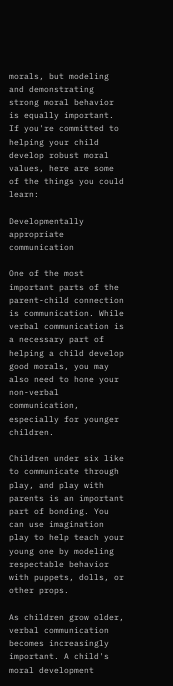morals, but modeling and demonstrating strong moral behavior is equally important. If you're committed to helping your child develop robust moral values, here are some of the things you could learn:

Developmentally appropriate communication

One of the most important parts of the parent-child connection is communication. While verbal communication is a necessary part of helping a child develop good morals, you may also need to hone your non-verbal communication, especially for younger children.

Children under six like to communicate through play, and play with parents is an important part of bonding. You can use imagination play to help teach your young one by modeling respectable behavior with puppets, dolls, or other props.

As children grow older, verbal communication becomes increasingly important. A child's moral development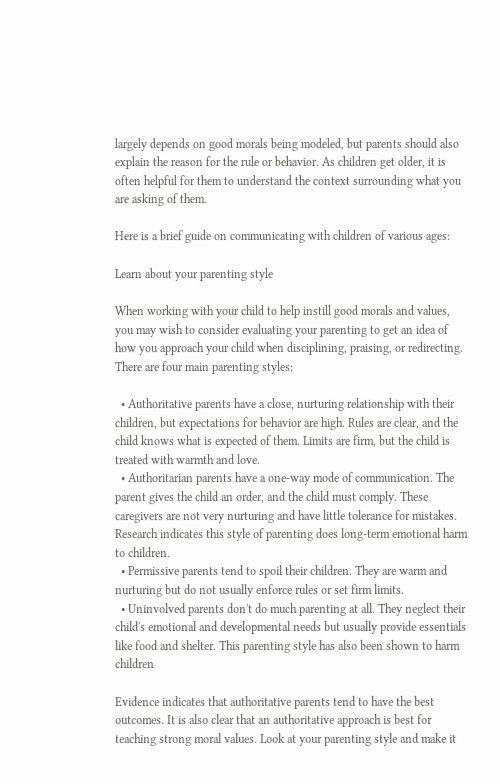largely depends on good morals being modeled, but parents should also explain the reason for the rule or behavior. As children get older, it is often helpful for them to understand the context surrounding what you are asking of them.

Here is a brief guide on communicating with children of various ages:

Learn about your parenting style

When working with your child to help instill good morals and values, you may wish to consider evaluating your parenting to get an idea of how you approach your child when disciplining, praising, or redirecting. There are four main parenting styles:

  • Authoritative parents have a close, nurturing relationship with their children, but expectations for behavior are high. Rules are clear, and the child knows what is expected of them. Limits are firm, but the child is treated with warmth and love.
  • Authoritarian parents have a one-way mode of communication. The parent gives the child an order, and the child must comply. These caregivers are not very nurturing and have little tolerance for mistakes. Research indicates this style of parenting does long-term emotional harm to children.
  • Permissive parents tend to spoil their children. They are warm and nurturing but do not usually enforce rules or set firm limits.
  • Uninvolved parents don't do much parenting at all. They neglect their child's emotional and developmental needs but usually provide essentials like food and shelter. This parenting style has also been shown to harm children

Evidence indicates that authoritative parents tend to have the best outcomes. It is also clear that an authoritative approach is best for teaching strong moral values. Look at your parenting style and make it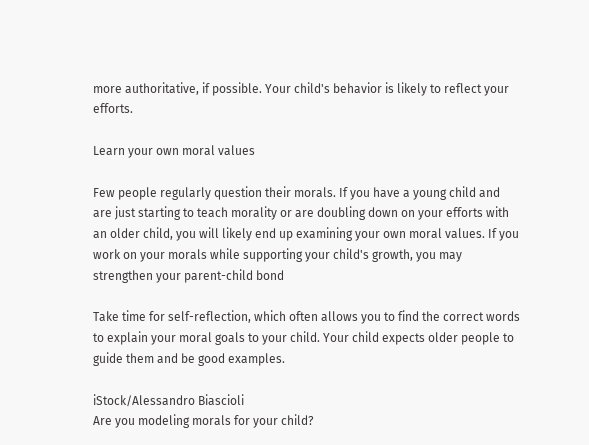more authoritative, if possible. Your child's behavior is likely to reflect your efforts.

Learn your own moral values

Few people regularly question their morals. If you have a young child and are just starting to teach morality or are doubling down on your efforts with an older child, you will likely end up examining your own moral values. If you work on your morals while supporting your child's growth, you may strengthen your parent-child bond

Take time for self-reflection, which often allows you to find the correct words to explain your moral goals to your child. Your child expects older people to guide them and be good examples.

iStock/Alessandro Biascioli
Are you modeling morals for your child?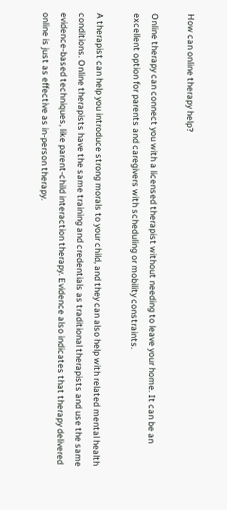How can online therapy help?

Online therapy can connect you with a licensed therapist without needing to leave your home. It can be an excellent option for parents and caregivers with scheduling or mobility constraints.

A therapist can help you introduce strong morals to your child, and they can also help with related mental health conditions. Online therapists have the same training and credentials as traditional therapists and use the same evidence-based techniques, like parent-child interaction therapy. Evidence also indicates that therapy delivered online is just as effective as in-person therapy.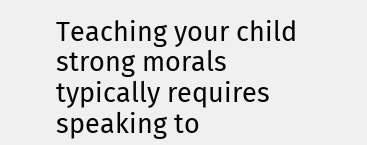Teaching your child strong morals typically requires speaking to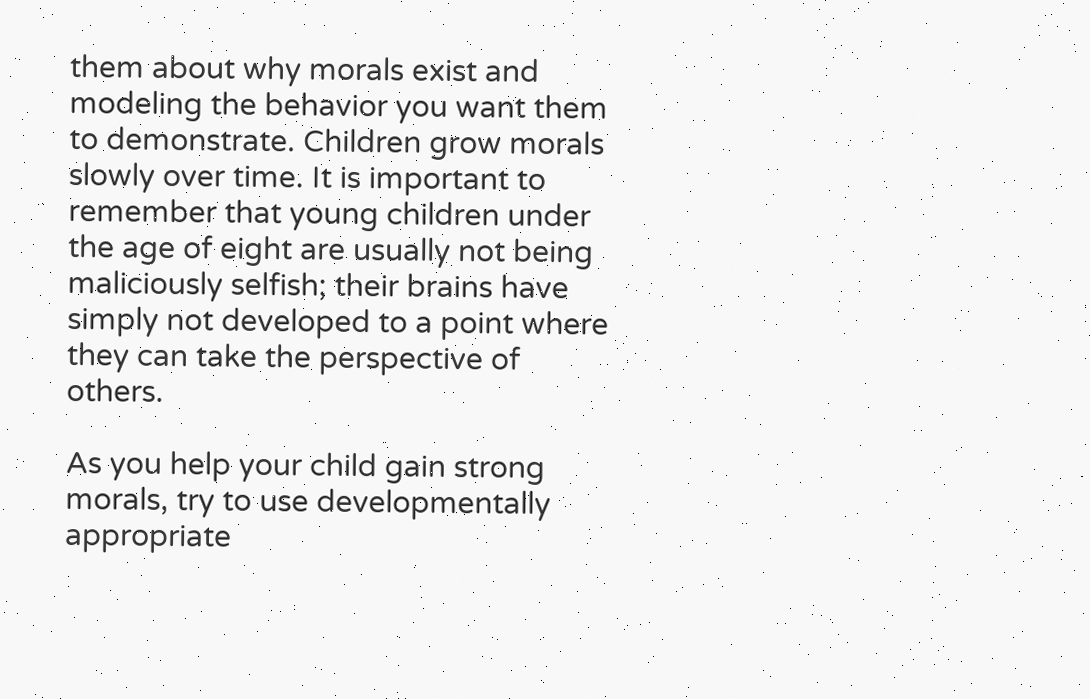them about why morals exist and modeling the behavior you want them to demonstrate. Children grow morals slowly over time. It is important to remember that young children under the age of eight are usually not being maliciously selfish; their brains have simply not developed to a point where they can take the perspective of others.

As you help your child gain strong morals, try to use developmentally appropriate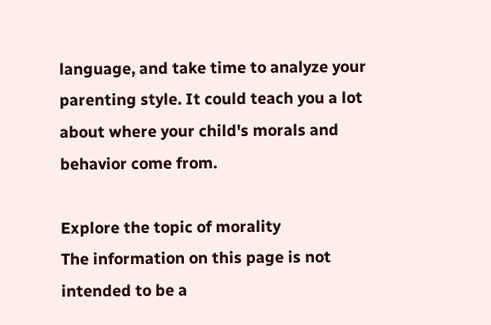language, and take time to analyze your parenting style. It could teach you a lot about where your child's morals and behavior come from.

Explore the topic of morality
The information on this page is not intended to be a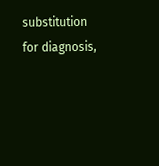substitution for diagnosis,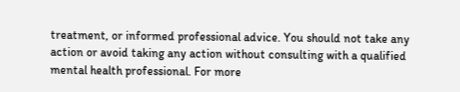treatment, or informed professional advice. You should not take any action or avoid taking any action without consulting with a qualified mental health professional. For more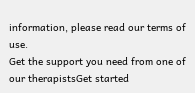information, please read our terms of use.
Get the support you need from one of our therapistsGet started